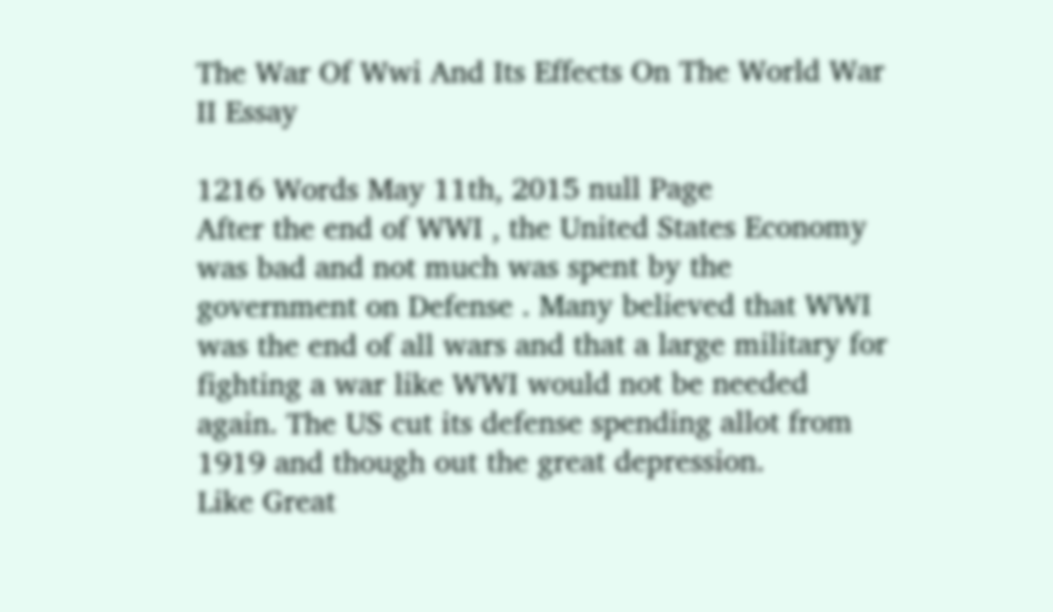The War Of Wwi And Its Effects On The World War II Essay

1216 Words May 11th, 2015 null Page
After the end of WWI , the United States Economy was bad and not much was spent by the government on Defense . Many believed that WWI was the end of all wars and that a large military for fighting a war like WWI would not be needed again. The US cut its defense spending allot from
1919 and though out the great depression.
Like Great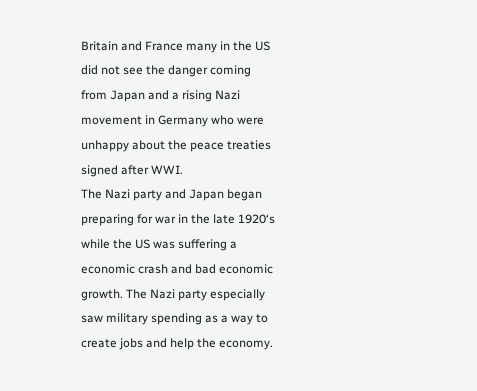Britain and France many in the US did not see the danger coming from Japan and a rising Nazi movement in Germany who were unhappy about the peace treaties signed after WWI.
The Nazi party and Japan began preparing for war in the late 1920‘s while the US was suffering a economic crash and bad economic growth. The Nazi party especially saw military spending as a way to create jobs and help the economy.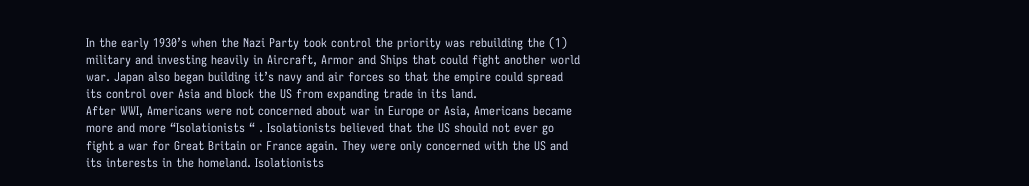In the early 1930’s when the Nazi Party took control the priority was rebuilding the (1) military and investing heavily in Aircraft, Armor and Ships that could fight another world war. Japan also began building it’s navy and air forces so that the empire could spread its control over Asia and block the US from expanding trade in its land.
After WWI, Americans were not concerned about war in Europe or Asia, Americans became more and more “Isolationists “ . Isolationists believed that the US should not ever go fight a war for Great Britain or France again. They were only concerned with the US and its interests in the homeland. Isolationists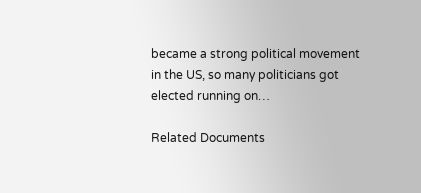became a strong political movement in the US, so many politicians got elected running on…

Related Documents